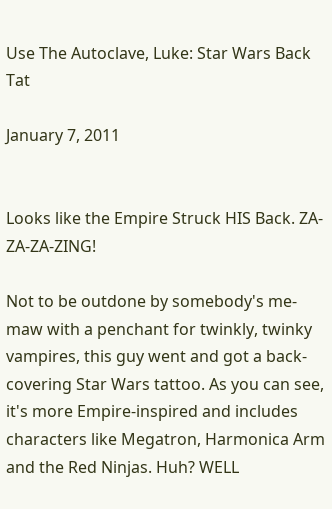Use The Autoclave, Luke: Star Wars Back Tat

January 7, 2011


Looks like the Empire Struck HIS Back. ZA-ZA-ZA-ZING!

Not to be outdone by somebody's me-maw with a penchant for twinkly, twinky vampires, this guy went and got a back-covering Star Wars tattoo. As you can see, it's more Empire-inspired and includes characters like Megatron, Harmonica Arm and the Red Ninjas. Huh? WELL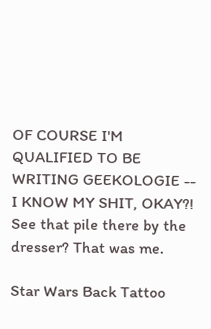OF COURSE I'M QUALIFIED TO BE WRITING GEEKOLOGIE -- I KNOW MY SHIT, OKAY?! See that pile there by the dresser? That was me.

Star Wars Back Tattoo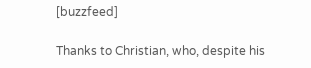[buzzfeed]

Thanks to Christian, who, despite his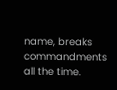name, breaks commandments all the time.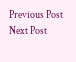Previous Post
Next Post